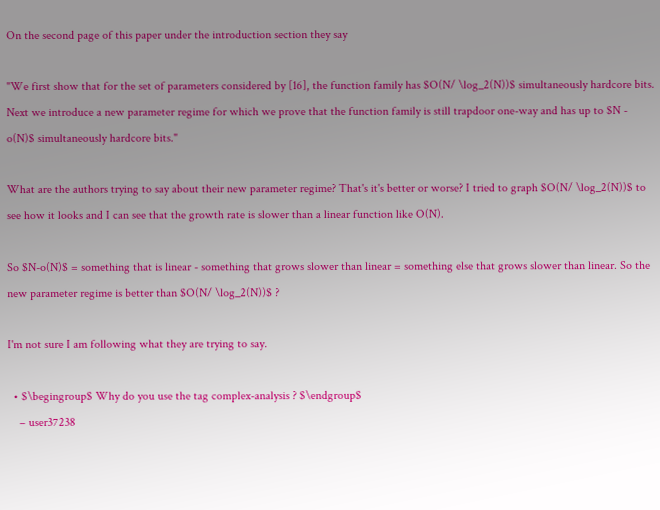On the second page of this paper under the introduction section they say

"We first show that for the set of parameters considered by [16], the function family has $O(N/ \log_2(N))$ simultaneously hardcore bits. Next we introduce a new parameter regime for which we prove that the function family is still trapdoor one-way and has up to $N - o(N)$ simultaneously hardcore bits."

What are the authors trying to say about their new parameter regime? That's it's better or worse? I tried to graph $O(N/ \log_2(N))$ to see how it looks and I can see that the growth rate is slower than a linear function like O(N).

So $N-o(N)$ = something that is linear - something that grows slower than linear = something else that grows slower than linear. So the new parameter regime is better than $O(N/ \log_2(N))$ ?

I'm not sure I am following what they are trying to say.

  • $\begingroup$ Why do you use the tag complex-analysis ? $\endgroup$
    – user37238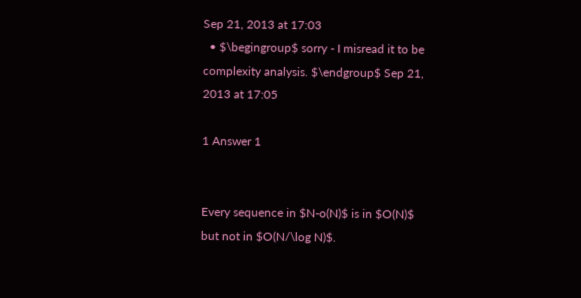Sep 21, 2013 at 17:03
  • $\begingroup$ sorry - I misread it to be complexity analysis. $\endgroup$ Sep 21, 2013 at 17:05

1 Answer 1


Every sequence in $N-o(N)$ is in $O(N)$ but not in $O(N/\log N)$.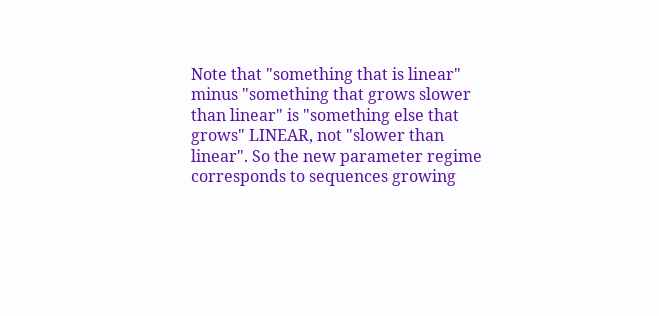Note that "something that is linear" minus "something that grows slower than linear" is "something else that grows" LINEAR, not "slower than linear". So the new parameter regime corresponds to sequences growing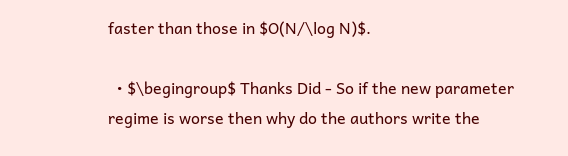faster than those in $O(N/\log N)$.

  • $\begingroup$ Thanks Did - So if the new parameter regime is worse then why do the authors write the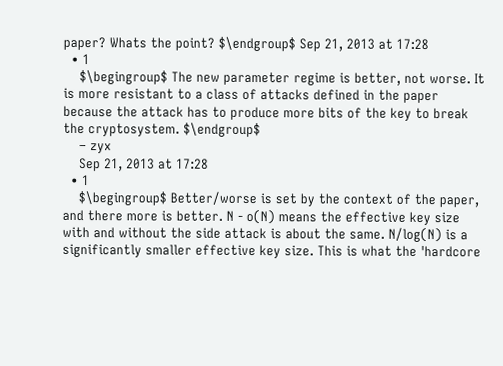paper? Whats the point? $\endgroup$ Sep 21, 2013 at 17:28
  • 1
    $\begingroup$ The new parameter regime is better, not worse. It is more resistant to a class of attacks defined in the paper because the attack has to produce more bits of the key to break the cryptosystem. $\endgroup$
    – zyx
    Sep 21, 2013 at 17:28
  • 1
    $\begingroup$ Better/worse is set by the context of the paper, and there more is better. N - o(N) means the effective key size with and without the side attack is about the same. N/log(N) is a significantly smaller effective key size. This is what the 'hardcore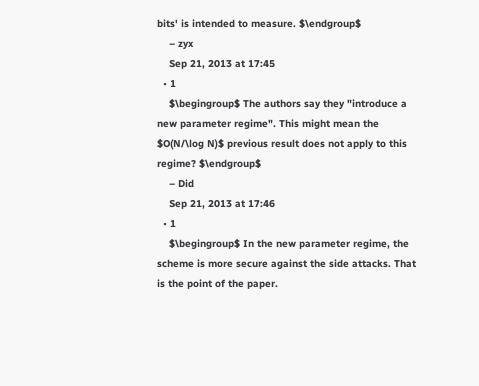bits' is intended to measure. $\endgroup$
    – zyx
    Sep 21, 2013 at 17:45
  • 1
    $\begingroup$ The authors say they "introduce a new parameter regime". This might mean the $O(N/\log N)$ previous result does not apply to this regime? $\endgroup$
    – Did
    Sep 21, 2013 at 17:46
  • 1
    $\begingroup$ In the new parameter regime, the scheme is more secure against the side attacks. That is the point of the paper.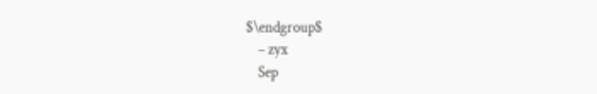$\endgroup$
    – zyx
    Sep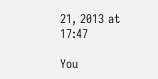21, 2013 at 17:47

You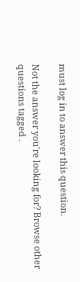must log in to answer this question.

Not the answer you're looking for? Browse other questions tagged .